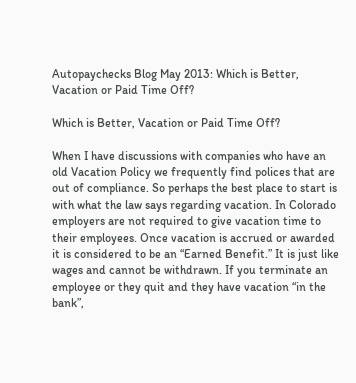Autopaychecks Blog May 2013: Which is Better, Vacation or Paid Time Off?

Which is Better, Vacation or Paid Time Off?

When I have discussions with companies who have an old Vacation Policy we frequently find polices that are out of compliance. So perhaps the best place to start is with what the law says regarding vacation. In Colorado employers are not required to give vacation time to their employees. Once vacation is accrued or awarded it is considered to be an “Earned Benefit.” It is just like wages and cannot be withdrawn. If you terminate an employee or they quit and they have vacation “in the bank”,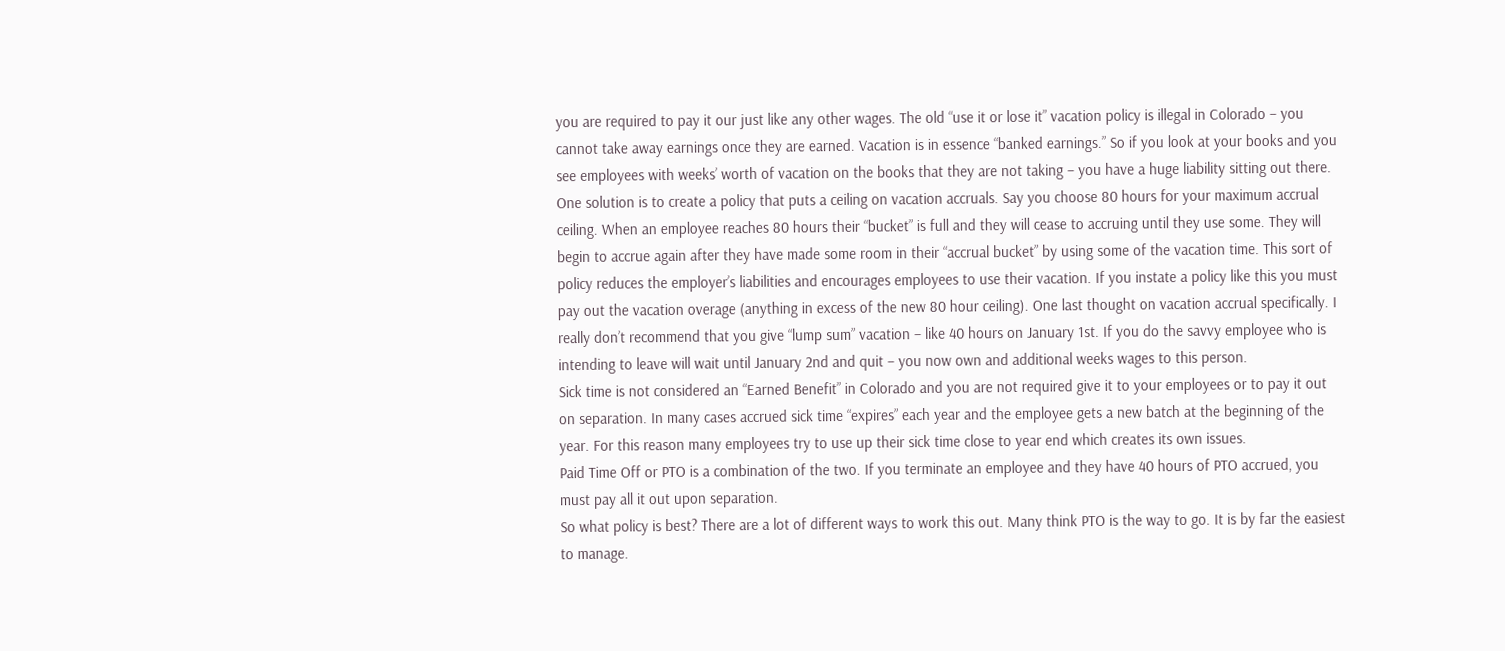you are required to pay it our just like any other wages. The old “use it or lose it” vacation policy is illegal in Colorado – you cannot take away earnings once they are earned. Vacation is in essence “banked earnings.” So if you look at your books and you see employees with weeks’ worth of vacation on the books that they are not taking – you have a huge liability sitting out there. One solution is to create a policy that puts a ceiling on vacation accruals. Say you choose 80 hours for your maximum accrual ceiling. When an employee reaches 80 hours their “bucket” is full and they will cease to accruing until they use some. They will begin to accrue again after they have made some room in their “accrual bucket” by using some of the vacation time. This sort of policy reduces the employer’s liabilities and encourages employees to use their vacation. If you instate a policy like this you must pay out the vacation overage (anything in excess of the new 80 hour ceiling). One last thought on vacation accrual specifically. I really don’t recommend that you give “lump sum” vacation – like 40 hours on January 1st. If you do the savvy employee who is intending to leave will wait until January 2nd and quit – you now own and additional weeks wages to this person.
Sick time is not considered an “Earned Benefit” in Colorado and you are not required give it to your employees or to pay it out on separation. In many cases accrued sick time “expires” each year and the employee gets a new batch at the beginning of the year. For this reason many employees try to use up their sick time close to year end which creates its own issues.
Paid Time Off or PTO is a combination of the two. If you terminate an employee and they have 40 hours of PTO accrued, you must pay all it out upon separation.
So what policy is best? There are a lot of different ways to work this out. Many think PTO is the way to go. It is by far the easiest to manage.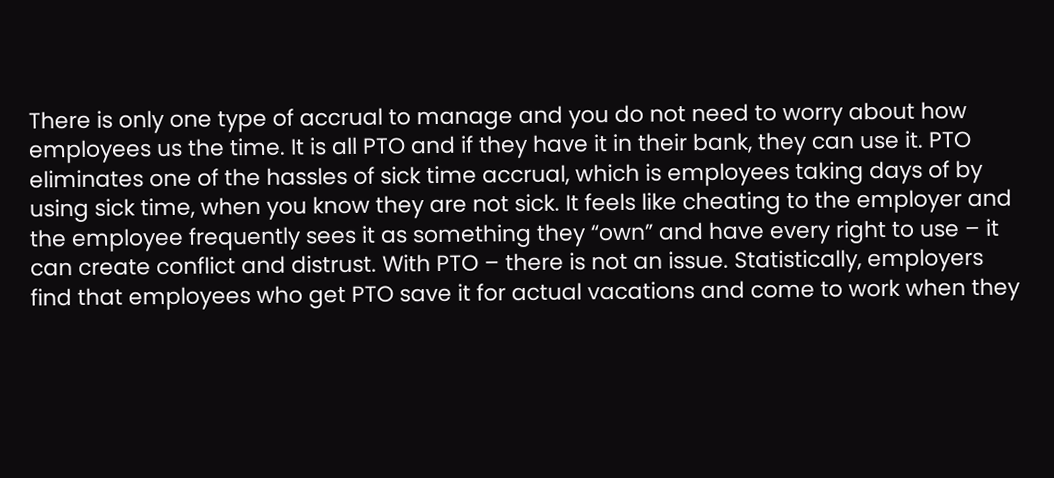There is only one type of accrual to manage and you do not need to worry about how employees us the time. It is all PTO and if they have it in their bank, they can use it. PTO eliminates one of the hassles of sick time accrual, which is employees taking days of by using sick time, when you know they are not sick. It feels like cheating to the employer and the employee frequently sees it as something they “own” and have every right to use – it can create conflict and distrust. With PTO – there is not an issue. Statistically, employers find that employees who get PTO save it for actual vacations and come to work when they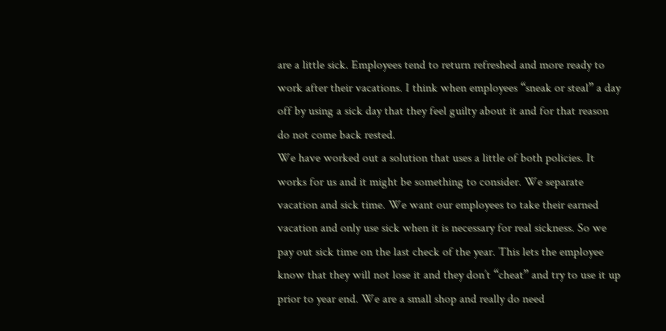are a little sick. Employees tend to return refreshed and more ready to work after their vacations. I think when employees “sneak or steal” a day off by using a sick day that they feel guilty about it and for that reason do not come back rested.
We have worked out a solution that uses a little of both policies. It works for us and it might be something to consider. We separate vacation and sick time. We want our employees to take their earned vacation and only use sick when it is necessary for real sickness. So we pay out sick time on the last check of the year. This lets the employee know that they will not lose it and they don’t “cheat” and try to use it up prior to year end. We are a small shop and really do need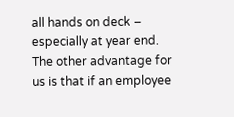all hands on deck – especially at year end. The other advantage for us is that if an employee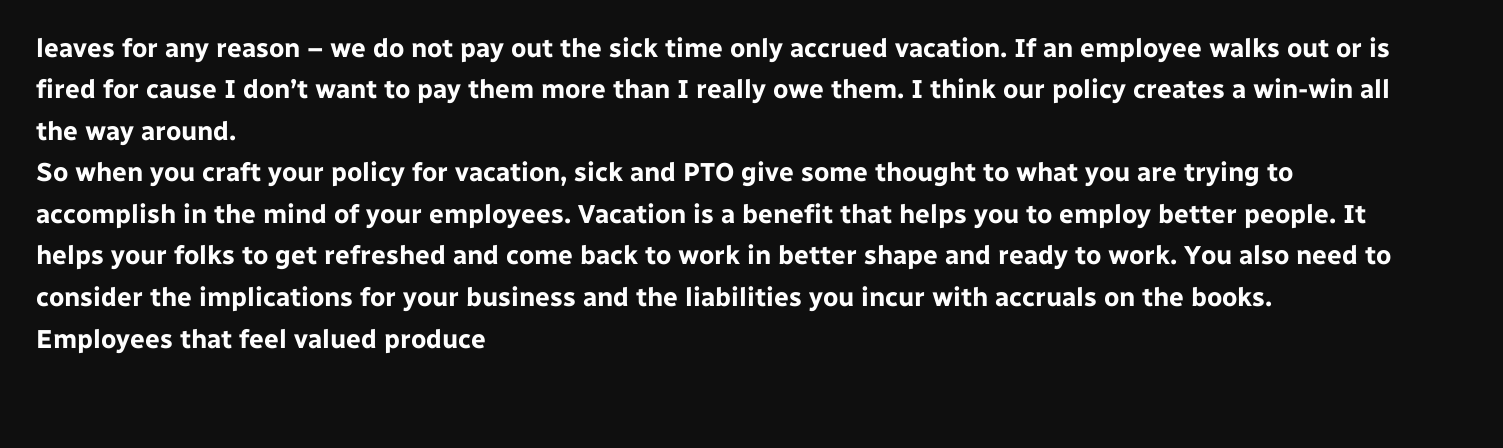leaves for any reason – we do not pay out the sick time only accrued vacation. If an employee walks out or is fired for cause I don’t want to pay them more than I really owe them. I think our policy creates a win-win all the way around.
So when you craft your policy for vacation, sick and PTO give some thought to what you are trying to accomplish in the mind of your employees. Vacation is a benefit that helps you to employ better people. It helps your folks to get refreshed and come back to work in better shape and ready to work. You also need to consider the implications for your business and the liabilities you incur with accruals on the books. Employees that feel valued produce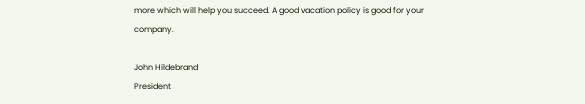more which will help you succeed. A good vacation policy is good for your company.

John Hildebrand
President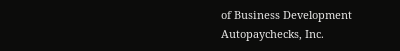of Business Development
Autopaychecks, Inc.